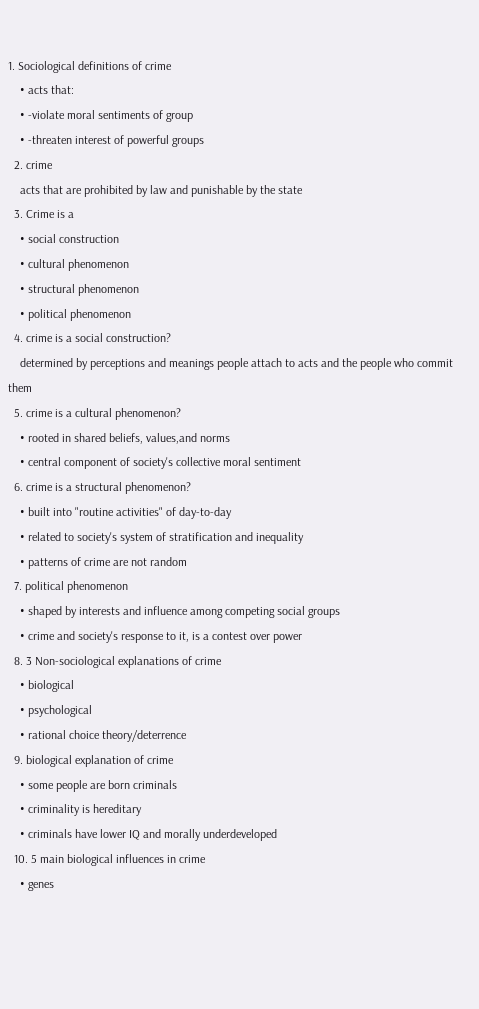1. Sociological definitions of crime
    • acts that:
    • -violate moral sentiments of group
    • -threaten interest of powerful groups
  2. crime
    acts that are prohibited by law and punishable by the state
  3. Crime is a
    • social construction
    • cultural phenomenon
    • structural phenomenon
    • political phenomenon
  4. crime is a social construction?
    determined by perceptions and meanings people attach to acts and the people who commit them
  5. crime is a cultural phenomenon?
    • rooted in shared beliefs, values,and norms
    • central component of society's collective moral sentiment
  6. crime is a structural phenomenon?
    • built into "routine activities" of day-to-day
    • related to society's system of stratification and inequality
    • patterns of crime are not random
  7. political phenomenon
    • shaped by interests and influence among competing social groups
    • crime and society's response to it, is a contest over power
  8. 3 Non-sociological explanations of crime
    • biological
    • psychological
    • rational choice theory/deterrence
  9. biological explanation of crime
    • some people are born criminals
    • criminality is hereditary
    • criminals have lower IQ and morally underdeveloped
  10. 5 main biological influences in crime
    • genes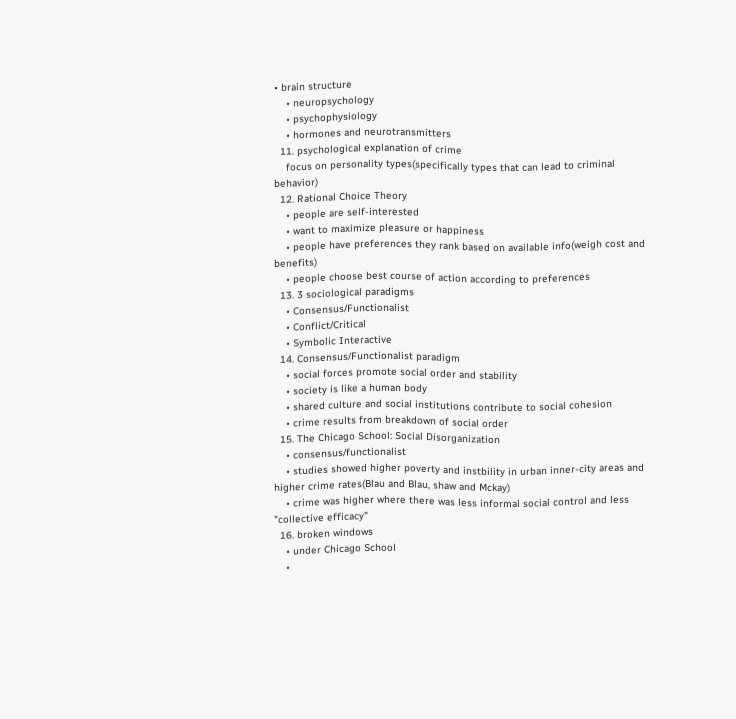• brain structure
    • neuropsychology
    • psychophysiology
    • hormones and neurotransmitters
  11. psychological explanation of crime
    focus on personality types(specifically types that can lead to criminal behavior)
  12. Rational Choice Theory
    • people are self-interested
    • want to maximize pleasure or happiness
    • people have preferences they rank based on available info(weigh cost and benefits)
    • people choose best course of action according to preferences
  13. 3 sociological paradigms
    • Consensus/Functionalist
    • Conflict/Critical
    • Symbolic Interactive
  14. Consensus/Functionalist paradigm
    • social forces promote social order and stability
    • society is like a human body
    • shared culture and social institutions contribute to social cohesion
    • crime results from breakdown of social order
  15. The Chicago School: Social Disorganization
    • consensus/functionalist
    • studies showed higher poverty and instbility in urban inner-city areas and higher crime rates(Blau and Blau, shaw and Mckay)
    • crime was higher where there was less informal social control and less "collective efficacy"
  16. broken windows
    • under Chicago School
    •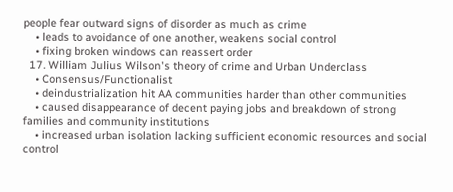people fear outward signs of disorder as much as crime
    • leads to avoidance of one another, weakens social control
    • fixing broken windows can reassert order
  17. William Julius Wilson's theory of crime and Urban Underclass
    • Consensus/Functionalist
    • deindustrialization hit AA communities harder than other communities
    • caused disappearance of decent paying jobs and breakdown of strong families and community institutions
    • increased urban isolation lacking sufficient economic resources and social control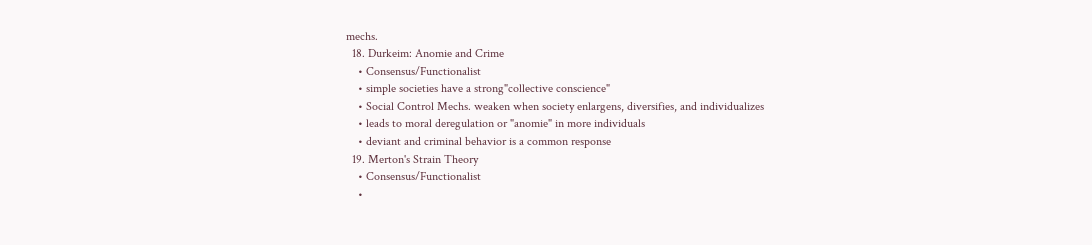mechs.
  18. Durkeim: Anomie and Crime
    • Consensus/Functionalist
    • simple societies have a strong"collective conscience"
    • Social Control Mechs. weaken when society enlargens, diversifies, and individualizes
    • leads to moral deregulation or "anomie" in more individuals
    • deviant and criminal behavior is a common response
  19. Merton's Strain Theory
    • Consensus/Functionalist
    •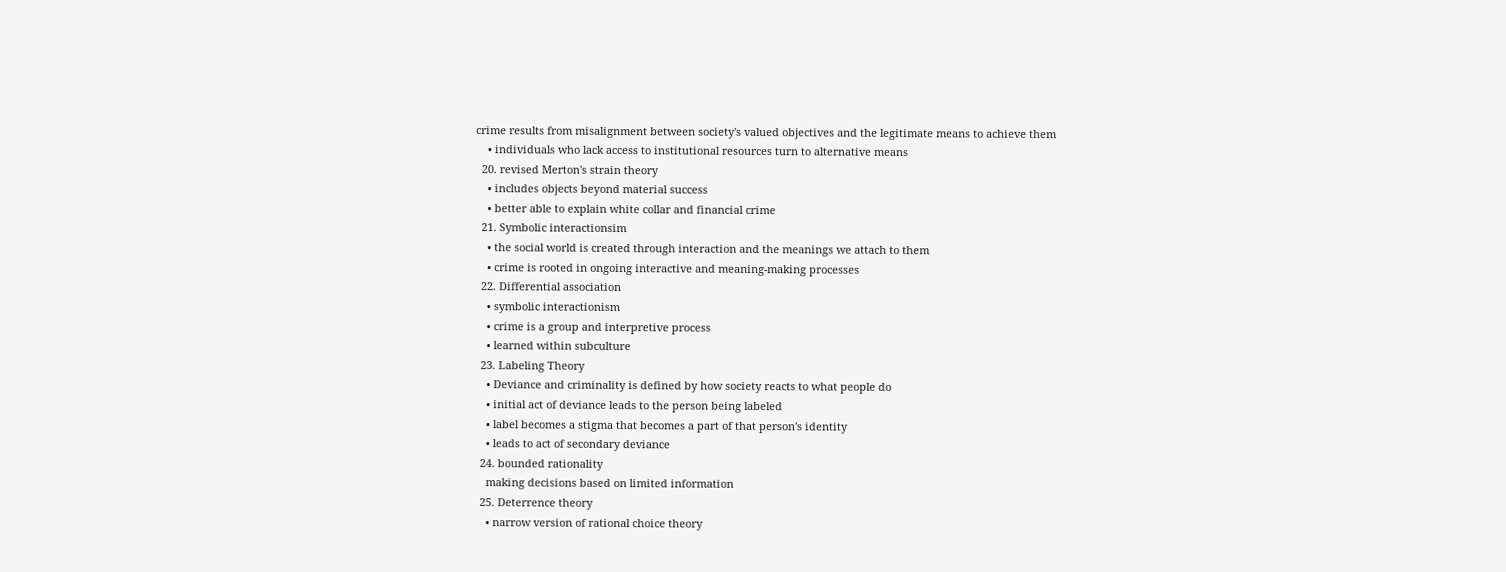crime results from misalignment between society's valued objectives and the legitimate means to achieve them
    • individuals who lack access to institutional resources turn to alternative means
  20. revised Merton's strain theory
    • includes objects beyond material success
    • better able to explain white collar and financial crime
  21. Symbolic interactionsim
    • the social world is created through interaction and the meanings we attach to them
    • crime is rooted in ongoing interactive and meaning-making processes
  22. Differential association
    • symbolic interactionism
    • crime is a group and interpretive process
    • learned within subculture
  23. Labeling Theory
    • Deviance and criminality is defined by how society reacts to what people do
    • initial act of deviance leads to the person being labeled
    • label becomes a stigma that becomes a part of that person's identity
    • leads to act of secondary deviance
  24. bounded rationality
    making decisions based on limited information
  25. Deterrence theory
    • narrow version of rational choice theory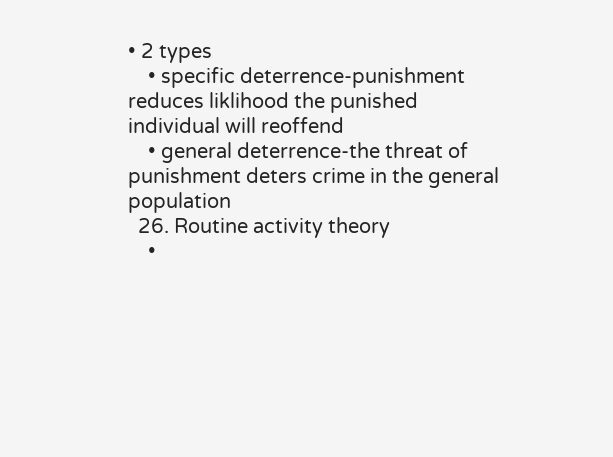• 2 types
    • specific deterrence-punishment reduces liklihood the punished individual will reoffend
    • general deterrence-the threat of punishment deters crime in the general population
  26. Routine activity theory
    •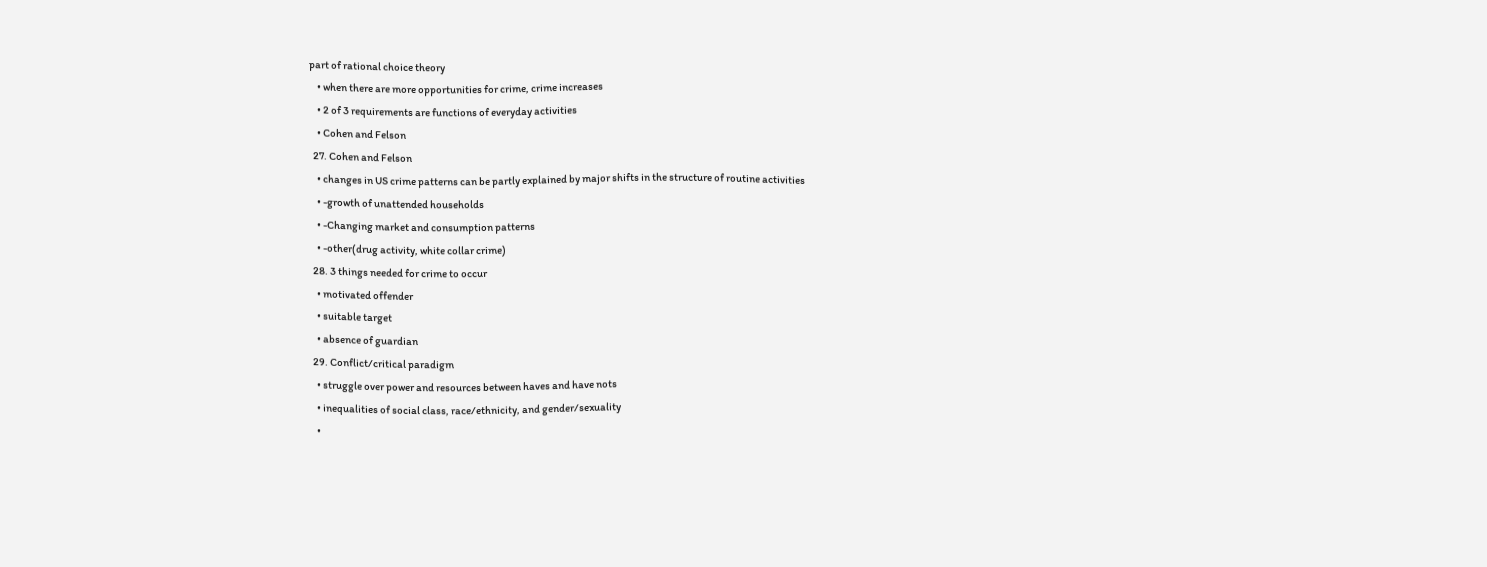part of rational choice theory
    • when there are more opportunities for crime, crime increases
    • 2 of 3 requirements are functions of everyday activities
    • Cohen and Felson
  27. Cohen and Felson
    • changes in US crime patterns can be partly explained by major shifts in the structure of routine activities
    • -growth of unattended households
    • -Changing market and consumption patterns
    • -other(drug activity, white collar crime)
  28. 3 things needed for crime to occur
    • motivated offender
    • suitable target
    • absence of guardian
  29. Conflict/critical paradigm
    • struggle over power and resources between haves and have nots
    • inequalities of social class, race/ethnicity, and gender/sexuality
    •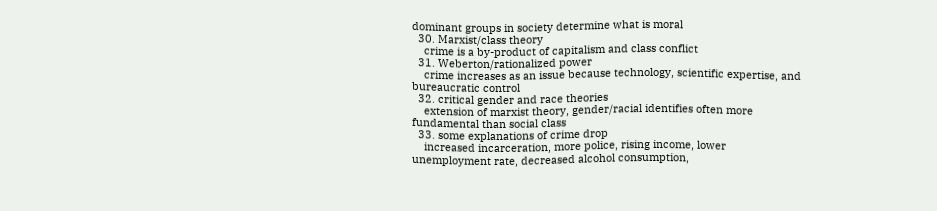dominant groups in society determine what is moral
  30. Marxist/class theory
    crime is a by-product of capitalism and class conflict
  31. Weberton/rationalized power
    crime increases as an issue because technology, scientific expertise, and bureaucratic control
  32. critical gender and race theories
    extension of marxist theory, gender/racial identifies often more fundamental than social class
  33. some explanations of crime drop
    increased incarceration, more police, rising income, lower unemployment rate, decreased alcohol consumption,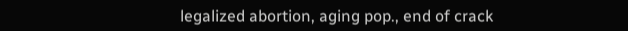legalized abortion, aging pop., end of crack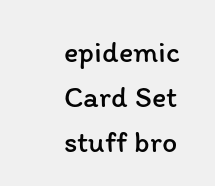epidemic
Card Set
stuff bro